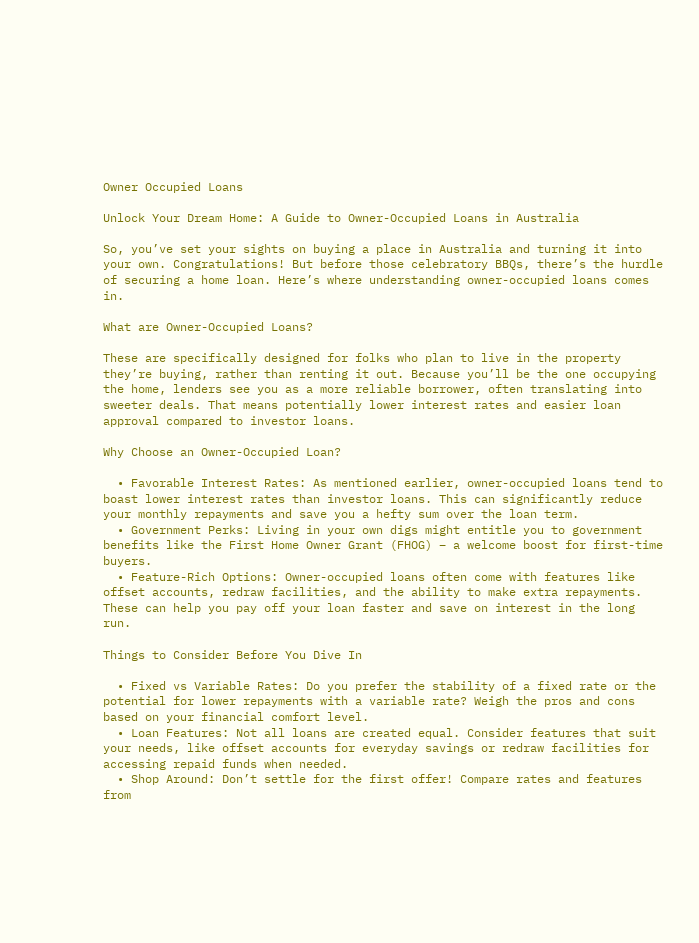Owner Occupied Loans

Unlock Your Dream Home: A Guide to Owner-Occupied Loans in Australia

So, you’ve set your sights on buying a place in Australia and turning it into your own. Congratulations! But before those celebratory BBQs, there’s the hurdle of securing a home loan. Here’s where understanding owner-occupied loans comes in.

What are Owner-Occupied Loans?

These are specifically designed for folks who plan to live in the property they’re buying, rather than renting it out. Because you’ll be the one occupying the home, lenders see you as a more reliable borrower, often translating into sweeter deals. That means potentially lower interest rates and easier loan approval compared to investor loans.

Why Choose an Owner-Occupied Loan?

  • Favorable Interest Rates: As mentioned earlier, owner-occupied loans tend to boast lower interest rates than investor loans. This can significantly reduce your monthly repayments and save you a hefty sum over the loan term.
  • Government Perks: Living in your own digs might entitle you to government benefits like the First Home Owner Grant (FHOG) – a welcome boost for first-time buyers.
  • Feature-Rich Options: Owner-occupied loans often come with features like offset accounts, redraw facilities, and the ability to make extra repayments. These can help you pay off your loan faster and save on interest in the long run.

Things to Consider Before You Dive In

  • Fixed vs Variable Rates: Do you prefer the stability of a fixed rate or the potential for lower repayments with a variable rate? Weigh the pros and cons based on your financial comfort level.
  • Loan Features: Not all loans are created equal. Consider features that suit your needs, like offset accounts for everyday savings or redraw facilities for accessing repaid funds when needed.
  • Shop Around: Don’t settle for the first offer! Compare rates and features from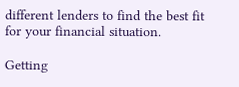different lenders to find the best fit for your financial situation.

Getting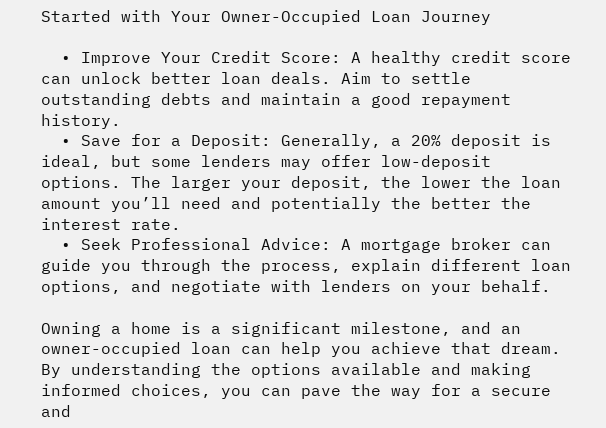Started with Your Owner-Occupied Loan Journey

  • Improve Your Credit Score: A healthy credit score can unlock better loan deals. Aim to settle outstanding debts and maintain a good repayment history.
  • Save for a Deposit: Generally, a 20% deposit is ideal, but some lenders may offer low-deposit options. The larger your deposit, the lower the loan amount you’ll need and potentially the better the interest rate.
  • Seek Professional Advice: A mortgage broker can guide you through the process, explain different loan options, and negotiate with lenders on your behalf.

Owning a home is a significant milestone, and an owner-occupied loan can help you achieve that dream. By understanding the options available and making informed choices, you can pave the way for a secure and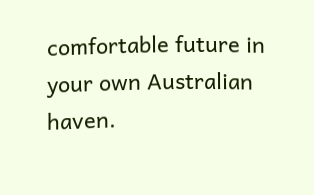comfortable future in your own Australian haven.